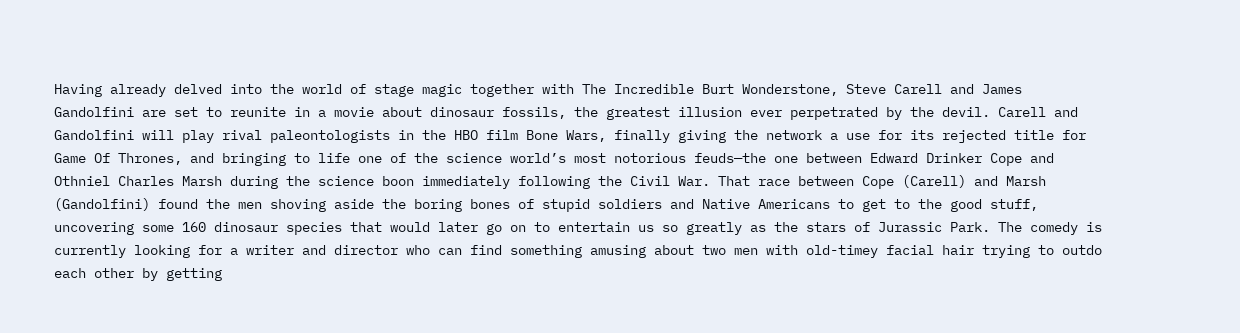Having already delved into the world of stage magic together with The Incredible Burt Wonderstone, Steve Carell and James Gandolfini are set to reunite in a movie about dinosaur fossils, the greatest illusion ever perpetrated by the devil. Carell and Gandolfini will play rival paleontologists in the HBO film Bone Wars, finally giving the network a use for its rejected title for Game Of Thrones, and bringing to life one of the science world’s most notorious feuds—the one between Edward Drinker Cope and Othniel Charles Marsh during the science boon immediately following the Civil War. That race between Cope (Carell) and Marsh (Gandolfini) found the men shoving aside the boring bones of stupid soldiers and Native Americans to get to the good stuff, uncovering some 160 dinosaur species that would later go on to entertain us so greatly as the stars of Jurassic Park. The comedy is currently looking for a writer and director who can find something amusing about two men with old-timey facial hair trying to outdo each other by getting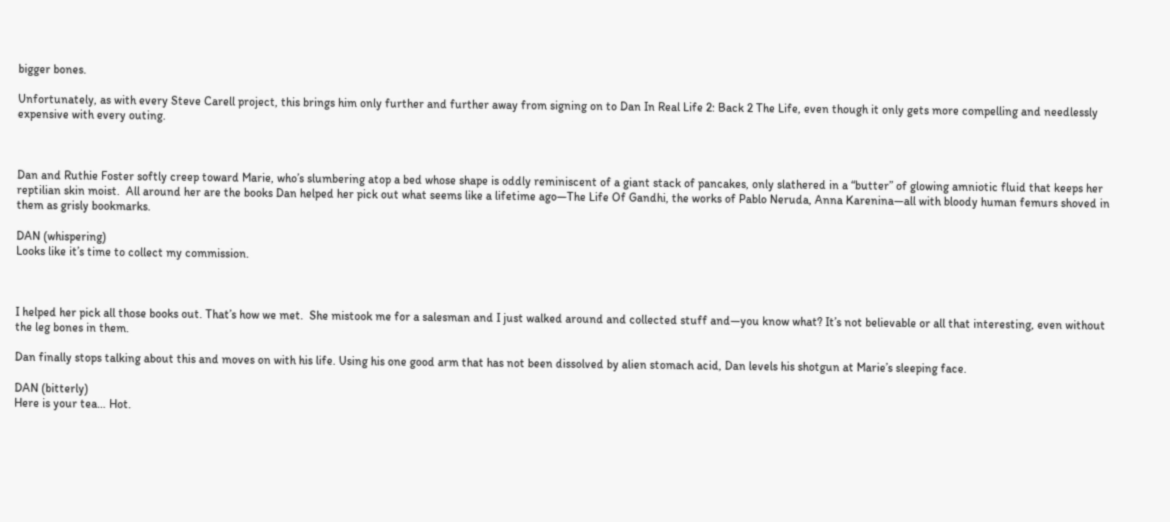bigger bones.

Unfortunately, as with every Steve Carell project, this brings him only further and further away from signing on to Dan In Real Life 2: Back 2 The Life, even though it only gets more compelling and needlessly expensive with every outing.



Dan and Ruthie Foster softly creep toward Marie, who’s slumbering atop a bed whose shape is oddly reminiscent of a giant stack of pancakes, only slathered in a “butter” of glowing amniotic fluid that keeps her reptilian skin moist.  All around her are the books Dan helped her pick out what seems like a lifetime ago—The Life Of Gandhi, the works of Pablo Neruda, Anna Karenina—all with bloody human femurs shoved in them as grisly bookmarks.

DAN (whispering)
Looks like it’s time to collect my commission.



I helped her pick all those books out. That’s how we met.  She mistook me for a salesman and I just walked around and collected stuff and—you know what? It’s not believable or all that interesting, even without the leg bones in them.

Dan finally stops talking about this and moves on with his life. Using his one good arm that has not been dissolved by alien stomach acid, Dan levels his shotgun at Marie’s sleeping face.

DAN (bitterly)
Here is your tea… Hot.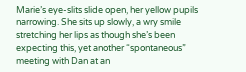Marie’s eye-slits slide open, her yellow pupils narrowing. She sits up slowly, a wry smile stretching her lips as though she’s been expecting this, yet another “spontaneous” meeting with Dan at an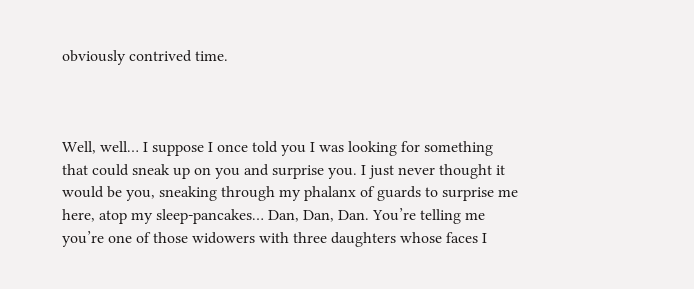obviously contrived time.



Well, well… I suppose I once told you I was looking for something that could sneak up on you and surprise you. I just never thought it would be you, sneaking through my phalanx of guards to surprise me here, atop my sleep-pancakes… Dan, Dan, Dan. You’re telling me you’re one of those widowers with three daughters whose faces I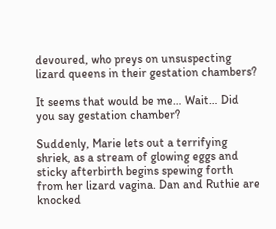devoured, who preys on unsuspecting lizard queens in their gestation chambers?

It seems that would be me… Wait… Did you say gestation chamber?

Suddenly, Marie lets out a terrifying shriek, as a stream of glowing eggs and sticky afterbirth begins spewing forth from her lizard vagina. Dan and Ruthie are knocked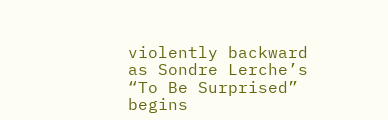violently backward as Sondre Lerche’s “To Be Surprised” begins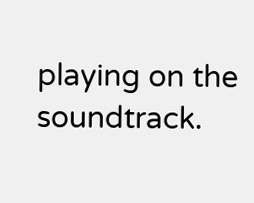playing on the soundtrack.